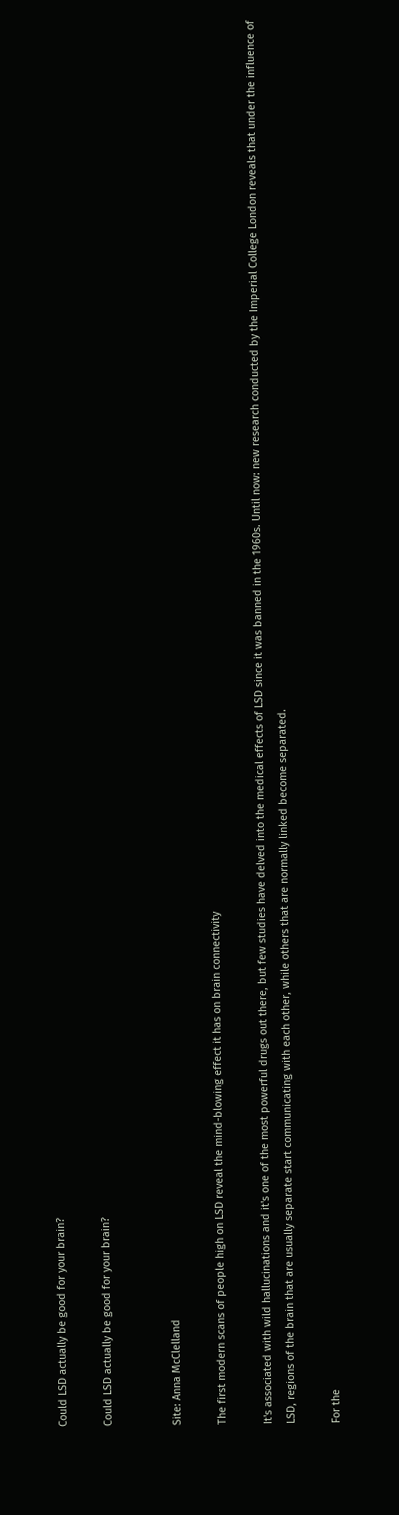Could LSD actually be good for your brain?

Could LSD actually be good for your brain?


Site: Anna McClelland

The first modern scans of people high on LSD reveal the mind-blowing effect it has on brain connectivity

It's associated with wild hallucinations and it's one of the most powerful drugs out there, but few studies have delved into the medical effects of LSD since it was banned in the 1960s. Until now: new research conducted by the Imperial College London reveals that under the influence of LSD, regions of the brain that are usually separate start communicating with each other, while others that are normally linked become separated.

For the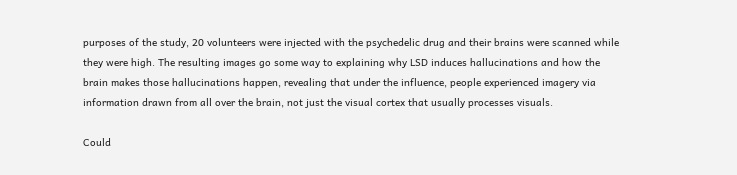purposes of the study, 20 volunteers were injected with the psychedelic drug and their brains were scanned while they were high. The resulting images go some way to explaining why LSD induces hallucinations and how the brain makes those hallucinations happen, revealing that under the influence, people experienced imagery via information drawn from all over the brain, not just the visual cortex that usually processes visuals.

Could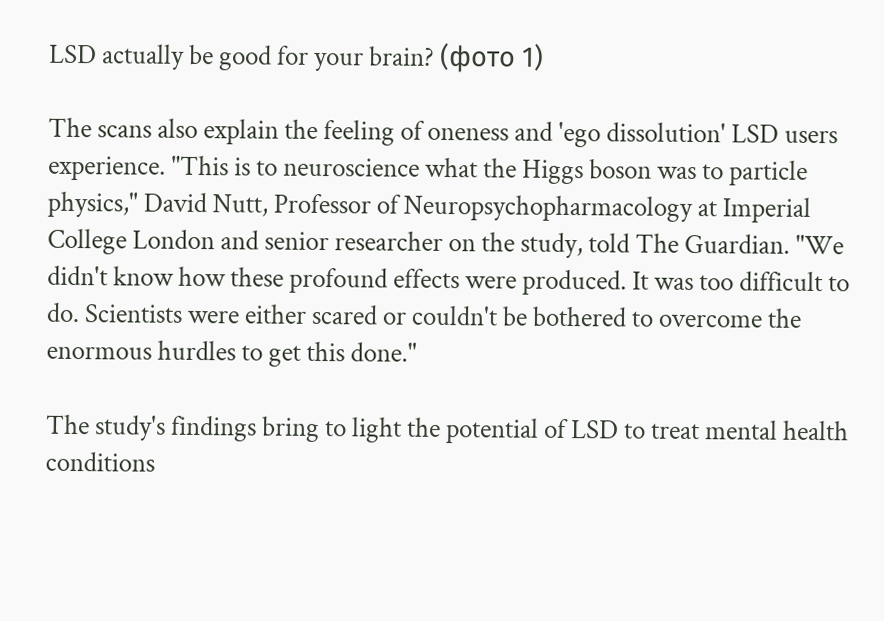LSD actually be good for your brain? (фото 1)

The scans also explain the feeling of oneness and 'ego dissolution' LSD users experience. "This is to neuroscience what the Higgs boson was to particle physics," David Nutt, Professor of Neuropsychopharmacology at Imperial College London and senior researcher on the study, told The Guardian. "We didn't know how these profound effects were produced. It was too difficult to do. Scientists were either scared or couldn't be bothered to overcome the enormous hurdles to get this done."

The study's findings bring to light the potential of LSD to treat mental health conditions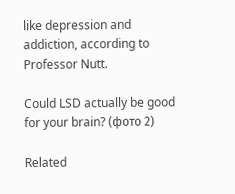like depression and addiction, according to Professor Nutt.

Could LSD actually be good for your brain? (фото 2)

Related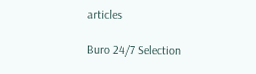articles

Buro 24/7 Selection